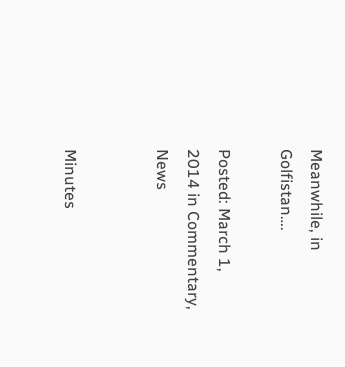Meanwhile, in Golfistan….

Posted: March 1, 2014 in Commentary, News


Minutes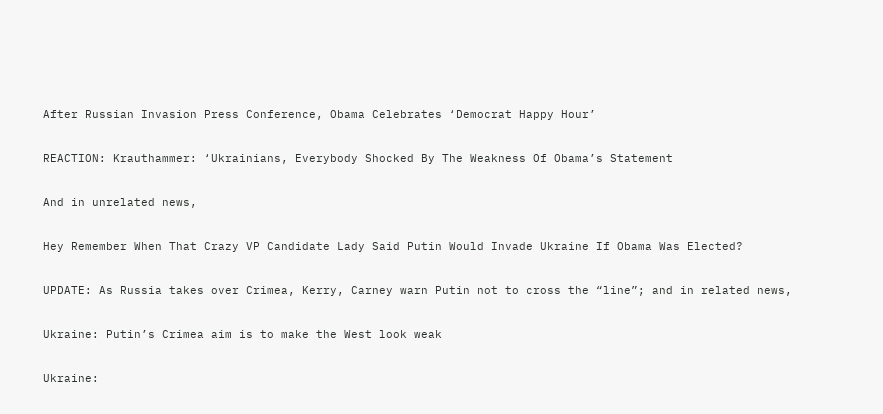After Russian Invasion Press Conference, Obama Celebrates ‘Democrat Happy Hour’

REACTION: Krauthammer: ‘Ukrainians, Everybody Shocked By The Weakness Of Obama’s Statement

And in unrelated news,

Hey Remember When That Crazy VP Candidate Lady Said Putin Would Invade Ukraine If Obama Was Elected?

UPDATE: As Russia takes over Crimea, Kerry, Carney warn Putin not to cross the “line”; and in related news,

Ukraine: Putin’s Crimea aim is to make the West look weak

Ukraine: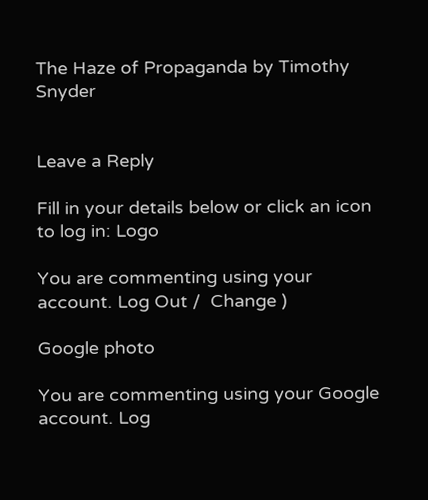The Haze of Propaganda by Timothy Snyder


Leave a Reply

Fill in your details below or click an icon to log in: Logo

You are commenting using your account. Log Out /  Change )

Google photo

You are commenting using your Google account. Log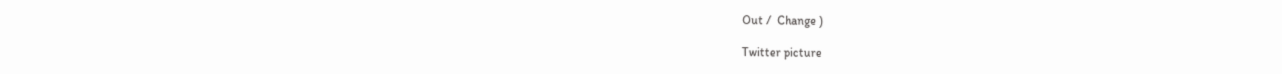Out /  Change )

Twitter picture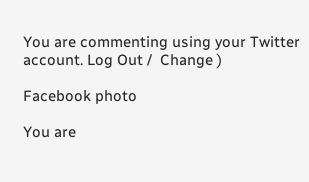You are commenting using your Twitter account. Log Out /  Change )

Facebook photo

You are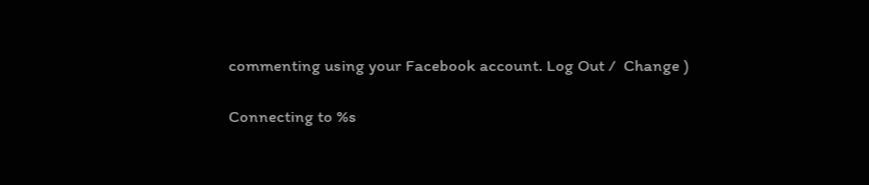commenting using your Facebook account. Log Out /  Change )

Connecting to %s